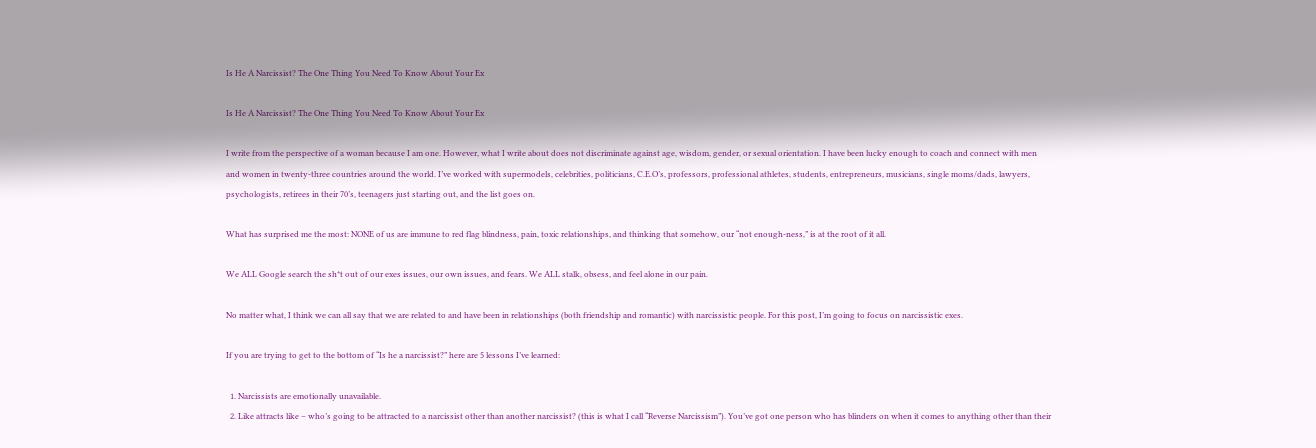Is He A Narcissist? The One Thing You Need To Know About Your Ex

Is He A Narcissist? The One Thing You Need To Know About Your Ex

I write from the perspective of a woman because I am one. However, what I write about does not discriminate against age, wisdom, gender, or sexual orientation. I have been lucky enough to coach and connect with men and women in twenty-three countries around the world. I’ve worked with supermodels, celebrities, politicians, C.E.O’s, professors, professional athletes, students, entrepreneurs, musicians, single moms/dads, lawyers, psychologists, retirees in their 70’s, teenagers just starting out, and the list goes on.

What has surprised me the most: NONE of us are immune to red flag blindness, pain, toxic relationships, and thinking that somehow, our “not enough-ness,” is at the root of it all.

We ALL Google search the sh*t out of our exes issues, our own issues, and fears. We ALL stalk, obsess, and feel alone in our pain.

No matter what, I think we can all say that we are related to and have been in relationships (both friendship and romantic) with narcissistic people. For this post, I’m going to focus on narcissistic exes.

If you are trying to get to the bottom of “Is he a narcissist?” here are 5 lessons I’ve learned:

  1. Narcissists are emotionally unavailable.
  2. Like attracts like – who’s going to be attracted to a narcissist other than another narcissist? (this is what I call “Reverse Narcissism”). You’ve got one person who has blinders on when it comes to anything other than their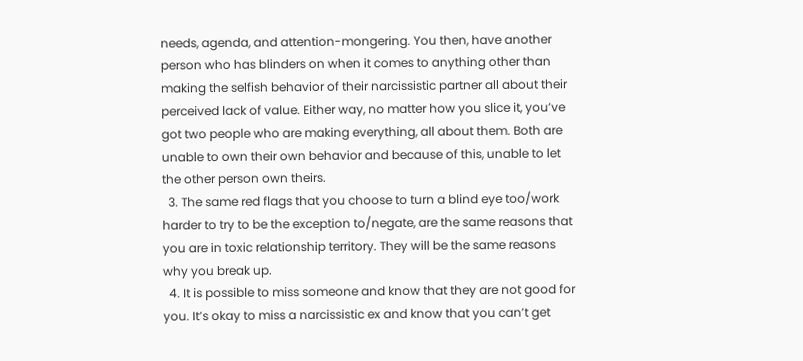needs, agenda, and attention-mongering. You then, have another person who has blinders on when it comes to anything other than making the selfish behavior of their narcissistic partner all about their perceived lack of value. Either way, no matter how you slice it, you’ve got two people who are making everything, all about them. Both are unable to own their own behavior and because of this, unable to let the other person own theirs.
  3. The same red flags that you choose to turn a blind eye too/work harder to try to be the exception to/negate, are the same reasons that you are in toxic relationship territory. They will be the same reasons why you break up.
  4. It is possible to miss someone and know that they are not good for you. It’s okay to miss a narcissistic ex and know that you can’t get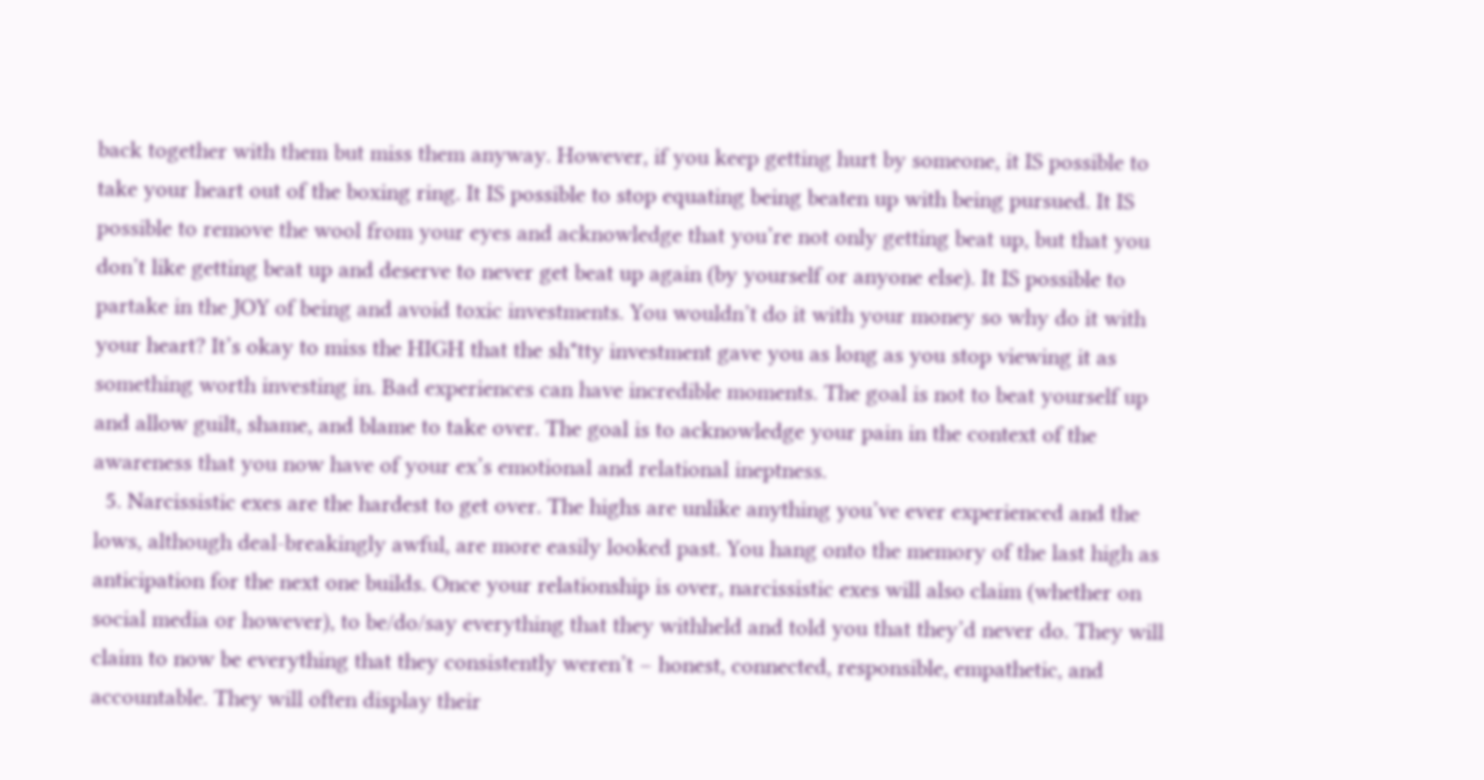back together with them but miss them anyway. However, if you keep getting hurt by someone, it IS possible to take your heart out of the boxing ring. It IS possible to stop equating being beaten up with being pursued. It IS possible to remove the wool from your eyes and acknowledge that you’re not only getting beat up, but that you don’t like getting beat up and deserve to never get beat up again (by yourself or anyone else). It IS possible to partake in the JOY of being and avoid toxic investments. You wouldn’t do it with your money so why do it with your heart? It’s okay to miss the HIGH that the sh*tty investment gave you as long as you stop viewing it as something worth investing in. Bad experiences can have incredible moments. The goal is not to beat yourself up and allow guilt, shame, and blame to take over. The goal is to acknowledge your pain in the context of the awareness that you now have of your ex’s emotional and relational ineptness.
  5. Narcissistic exes are the hardest to get over. The highs are unlike anything you’ve ever experienced and the lows, although deal-breakingly awful, are more easily looked past. You hang onto the memory of the last high as anticipation for the next one builds. Once your relationship is over, narcissistic exes will also claim (whether on social media or however), to be/do/say everything that they withheld and told you that they’d never do. They will claim to now be everything that they consistently weren’t – honest, connected, responsible, empathetic, and accountable. They will often display their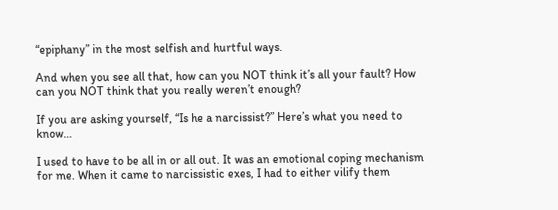“epiphany” in the most selfish and hurtful ways.

And when you see all that, how can you NOT think it’s all your fault? How can you NOT think that you really weren’t enough?

If you are asking yourself, “Is he a narcissist?” Here’s what you need to know…

I used to have to be all in or all out. It was an emotional coping mechanism for me. When it came to narcissistic exes, I had to either vilify them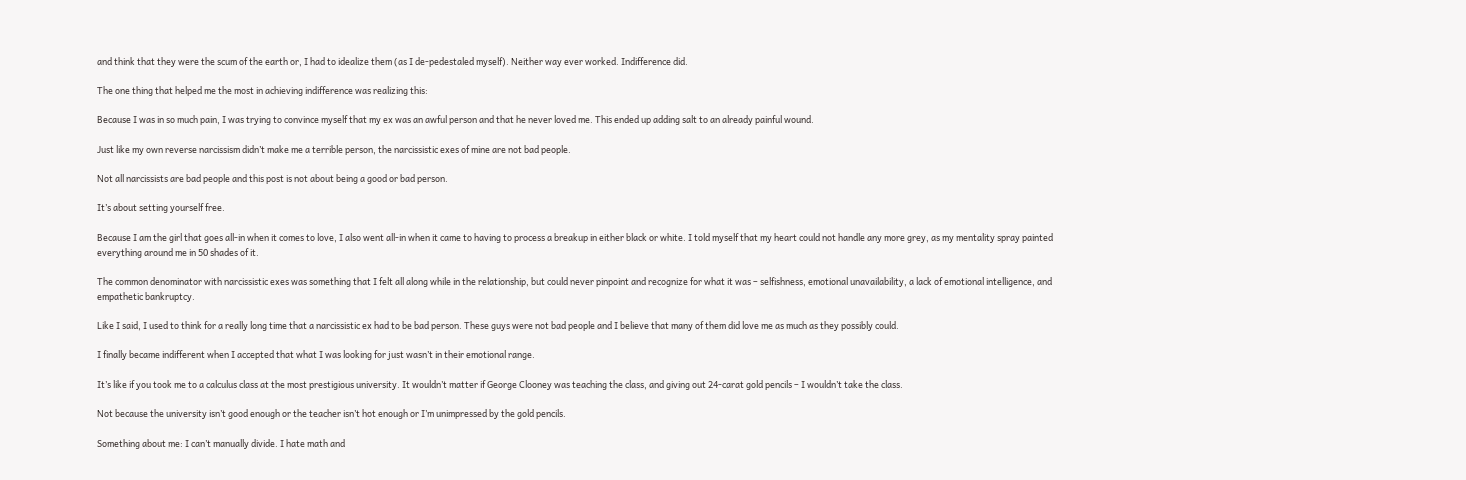and think that they were the scum of the earth or, I had to idealize them (as I de-pedestaled myself). Neither way ever worked. Indifference did.

The one thing that helped me the most in achieving indifference was realizing this:

Because I was in so much pain, I was trying to convince myself that my ex was an awful person and that he never loved me. This ended up adding salt to an already painful wound.

Just like my own reverse narcissism didn’t make me a terrible person, the narcissistic exes of mine are not bad people.

Not all narcissists are bad people and this post is not about being a good or bad person.

It’s about setting yourself free.

Because I am the girl that goes all-in when it comes to love, I also went all-in when it came to having to process a breakup in either black or white. I told myself that my heart could not handle any more grey, as my mentality spray painted everything around me in 50 shades of it.

The common denominator with narcissistic exes was something that I felt all along while in the relationship, but could never pinpoint and recognize for what it was – selfishness, emotional unavailability, a lack of emotional intelligence, and empathetic bankruptcy.

Like I said, I used to think for a really long time that a narcissistic ex had to be bad person. These guys were not bad people and I believe that many of them did love me as much as they possibly could.

I finally became indifferent when I accepted that what I was looking for just wasn’t in their emotional range.

It’s like if you took me to a calculus class at the most prestigious university. It wouldn’t matter if George Clooney was teaching the class, and giving out 24-carat gold pencils – I wouldn’t take the class.

Not because the university isn’t good enough or the teacher isn’t hot enough or I’m unimpressed by the gold pencils.

Something about me: I can’t manually divide. I hate math and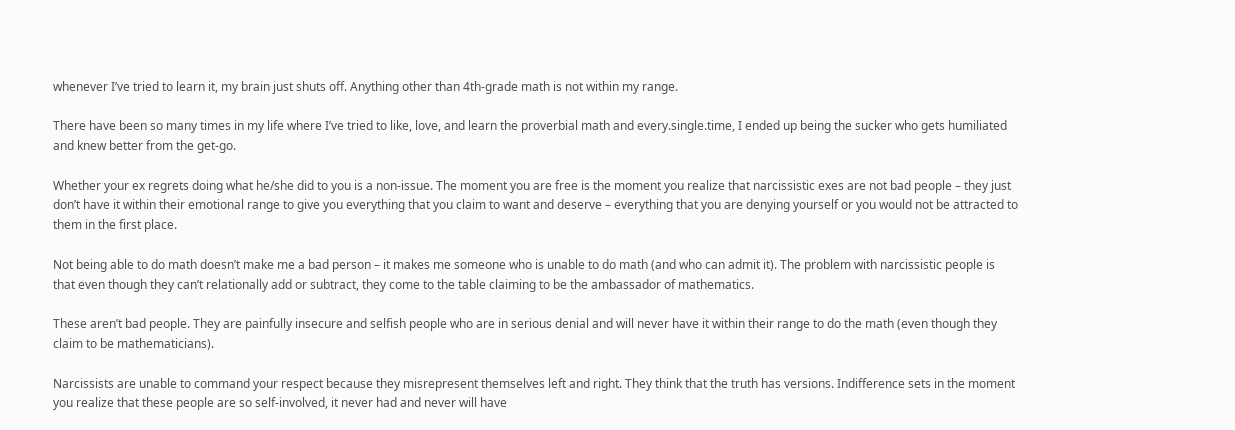whenever I’ve tried to learn it, my brain just shuts off. Anything other than 4th-grade math is not within my range.

There have been so many times in my life where I’ve tried to like, love, and learn the proverbial math and every.single.time, I ended up being the sucker who gets humiliated and knew better from the get-go.

Whether your ex regrets doing what he/she did to you is a non-issue. The moment you are free is the moment you realize that narcissistic exes are not bad people – they just don’t have it within their emotional range to give you everything that you claim to want and deserve – everything that you are denying yourself or you would not be attracted to them in the first place.

Not being able to do math doesn’t make me a bad person – it makes me someone who is unable to do math (and who can admit it). The problem with narcissistic people is that even though they can’t relationally add or subtract, they come to the table claiming to be the ambassador of mathematics.

These aren’t bad people. They are painfully insecure and selfish people who are in serious denial and will never have it within their range to do the math (even though they claim to be mathematicians).

Narcissists are unable to command your respect because they misrepresent themselves left and right. They think that the truth has versions. Indifference sets in the moment you realize that these people are so self-involved, it never had and never will have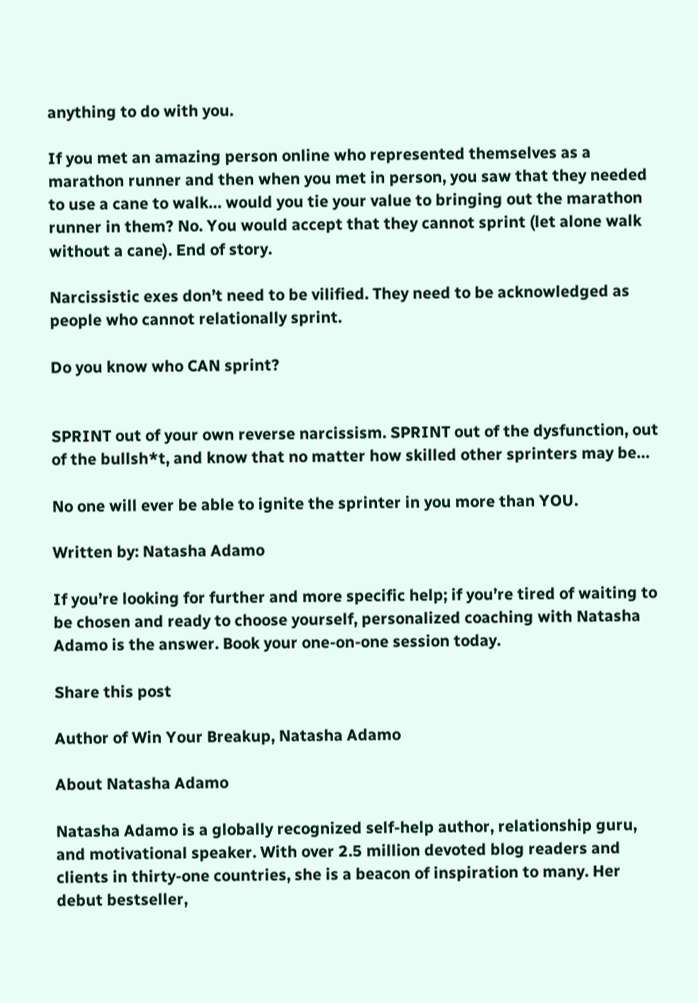anything to do with you.

If you met an amazing person online who represented themselves as a marathon runner and then when you met in person, you saw that they needed to use a cane to walk… would you tie your value to bringing out the marathon runner in them? No. You would accept that they cannot sprint (let alone walk without a cane). End of story.

Narcissistic exes don’t need to be vilified. They need to be acknowledged as people who cannot relationally sprint.

Do you know who CAN sprint?


SPRINT out of your own reverse narcissism. SPRINT out of the dysfunction, out of the bullsh*t, and know that no matter how skilled other sprinters may be…

No one will ever be able to ignite the sprinter in you more than YOU.

Written by: Natasha Adamo

If you’re looking for further and more specific help; if you’re tired of waiting to be chosen and ready to choose yourself, personalized coaching with Natasha Adamo is the answer. Book your one-on-one session today.

Share this post

Author of Win Your Breakup, Natasha Adamo

About Natasha Adamo

Natasha Adamo is a globally recognized self-help author, relationship guru, and motivational speaker. With over 2.5 million devoted blog readers and clients in thirty-one countries, she is a beacon of inspiration to many. Her debut bestseller,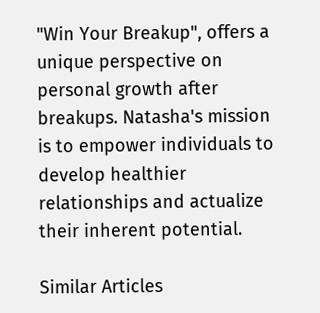"Win Your Breakup", offers a unique perspective on personal growth after breakups. Natasha's mission is to empower individuals to develop healthier relationships and actualize their inherent potential.

Similar Articles